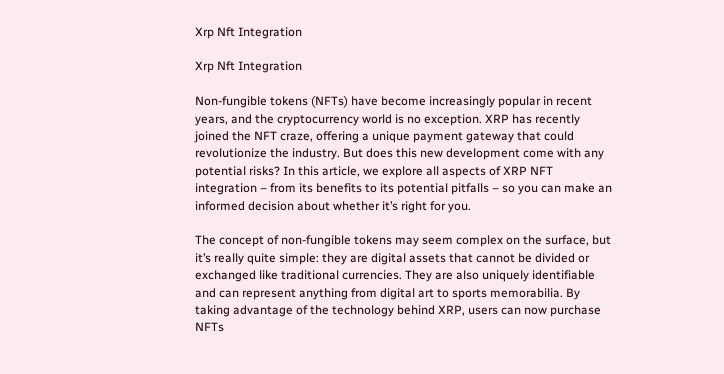Xrp Nft Integration

Xrp Nft Integration

Non-fungible tokens (NFTs) have become increasingly popular in recent years, and the cryptocurrency world is no exception. XRP has recently joined the NFT craze, offering a unique payment gateway that could revolutionize the industry. But does this new development come with any potential risks? In this article, we explore all aspects of XRP NFT integration – from its benefits to its potential pitfalls – so you can make an informed decision about whether it’s right for you.

The concept of non-fungible tokens may seem complex on the surface, but it’s really quite simple: they are digital assets that cannot be divided or exchanged like traditional currencies. They are also uniquely identifiable and can represent anything from digital art to sports memorabilia. By taking advantage of the technology behind XRP, users can now purchase NFTs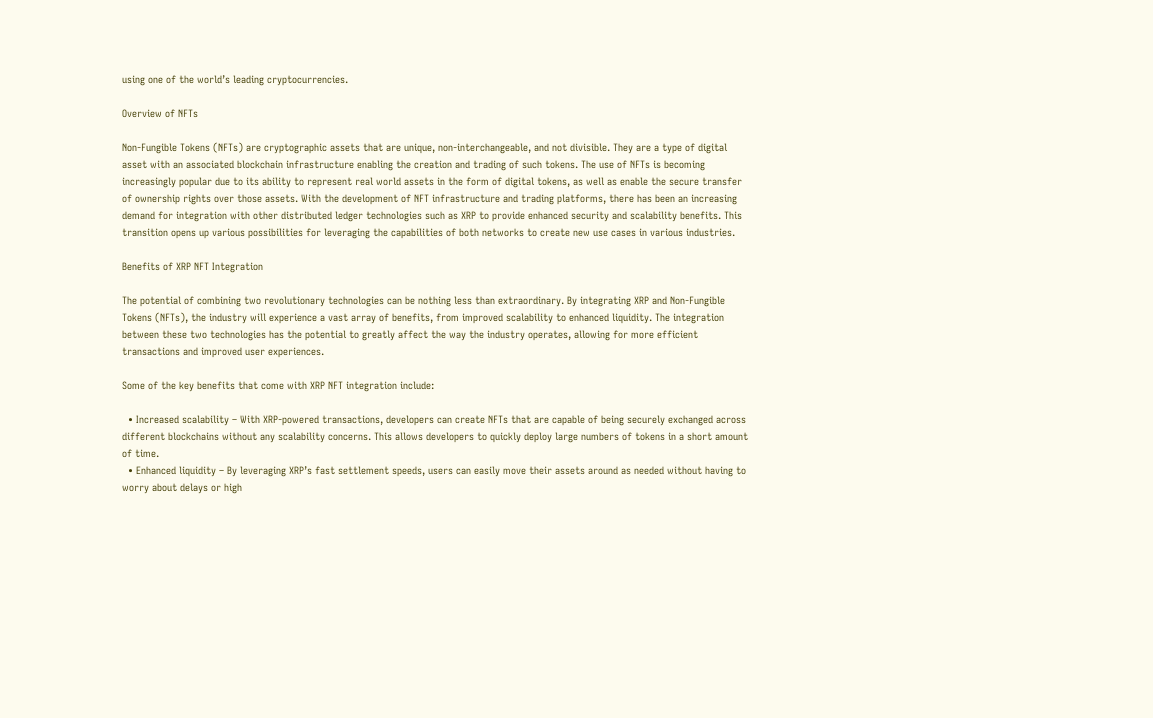using one of the world’s leading cryptocurrencies.

Overview of NFTs

Non-Fungible Tokens (NFTs) are cryptographic assets that are unique, non-interchangeable, and not divisible. They are a type of digital asset with an associated blockchain infrastructure enabling the creation and trading of such tokens. The use of NFTs is becoming increasingly popular due to its ability to represent real world assets in the form of digital tokens, as well as enable the secure transfer of ownership rights over those assets. With the development of NFT infrastructure and trading platforms, there has been an increasing demand for integration with other distributed ledger technologies such as XRP to provide enhanced security and scalability benefits. This transition opens up various possibilities for leveraging the capabilities of both networks to create new use cases in various industries.

Benefits of XRP NFT Integration

The potential of combining two revolutionary technologies can be nothing less than extraordinary. By integrating XRP and Non-Fungible Tokens (NFTs), the industry will experience a vast array of benefits, from improved scalability to enhanced liquidity. The integration between these two technologies has the potential to greatly affect the way the industry operates, allowing for more efficient transactions and improved user experiences.

Some of the key benefits that come with XRP NFT integration include:

  • Increased scalability – With XRP-powered transactions, developers can create NFTs that are capable of being securely exchanged across different blockchains without any scalability concerns. This allows developers to quickly deploy large numbers of tokens in a short amount of time.
  • Enhanced liquidity – By leveraging XRP’s fast settlement speeds, users can easily move their assets around as needed without having to worry about delays or high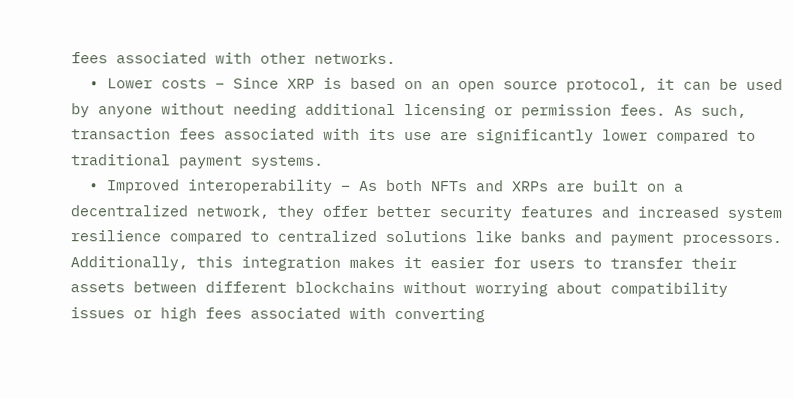fees associated with other networks.
  • Lower costs – Since XRP is based on an open source protocol, it can be used by anyone without needing additional licensing or permission fees. As such, transaction fees associated with its use are significantly lower compared to traditional payment systems.
  • Improved interoperability – As both NFTs and XRPs are built on a decentralized network, they offer better security features and increased system resilience compared to centralized solutions like banks and payment processors. Additionally, this integration makes it easier for users to transfer their assets between different blockchains without worrying about compatibility issues or high fees associated with converting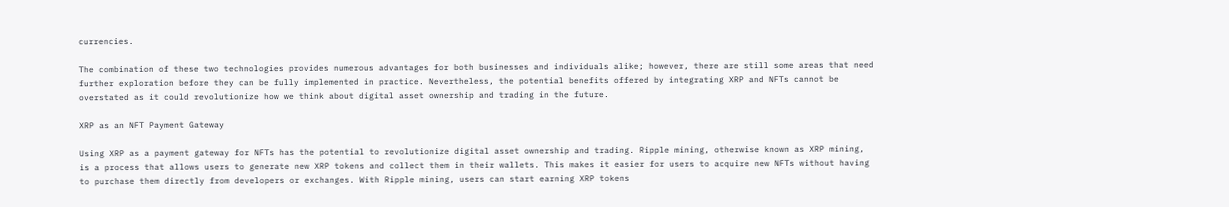currencies.

The combination of these two technologies provides numerous advantages for both businesses and individuals alike; however, there are still some areas that need further exploration before they can be fully implemented in practice. Nevertheless, the potential benefits offered by integrating XRP and NFTs cannot be overstated as it could revolutionize how we think about digital asset ownership and trading in the future.

XRP as an NFT Payment Gateway

Using XRP as a payment gateway for NFTs has the potential to revolutionize digital asset ownership and trading. Ripple mining, otherwise known as XRP mining, is a process that allows users to generate new XRP tokens and collect them in their wallets. This makes it easier for users to acquire new NFTs without having to purchase them directly from developers or exchanges. With Ripple mining, users can start earning XRP tokens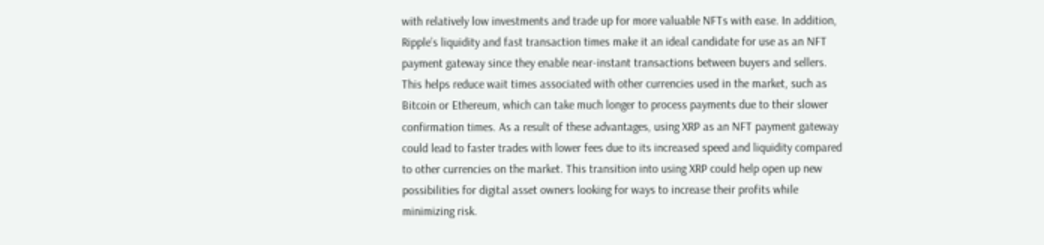with relatively low investments and trade up for more valuable NFTs with ease. In addition, Ripple’s liquidity and fast transaction times make it an ideal candidate for use as an NFT payment gateway since they enable near-instant transactions between buyers and sellers. This helps reduce wait times associated with other currencies used in the market, such as Bitcoin or Ethereum, which can take much longer to process payments due to their slower confirmation times. As a result of these advantages, using XRP as an NFT payment gateway could lead to faster trades with lower fees due to its increased speed and liquidity compared to other currencies on the market. This transition into using XRP could help open up new possibilities for digital asset owners looking for ways to increase their profits while minimizing risk.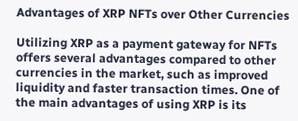Advantages of XRP NFTs over Other Currencies

Utilizing XRP as a payment gateway for NFTs offers several advantages compared to other currencies in the market, such as improved liquidity and faster transaction times. One of the main advantages of using XRP is its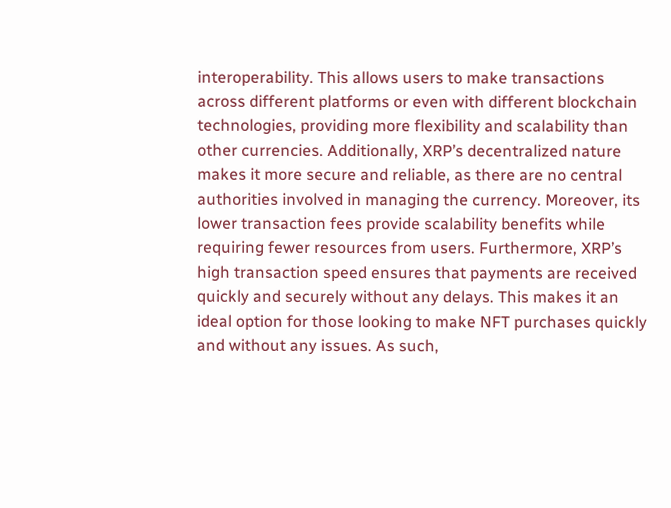interoperability. This allows users to make transactions across different platforms or even with different blockchain technologies, providing more flexibility and scalability than other currencies. Additionally, XRP’s decentralized nature makes it more secure and reliable, as there are no central authorities involved in managing the currency. Moreover, its lower transaction fees provide scalability benefits while requiring fewer resources from users. Furthermore, XRP’s high transaction speed ensures that payments are received quickly and securely without any delays. This makes it an ideal option for those looking to make NFT purchases quickly and without any issues. As such,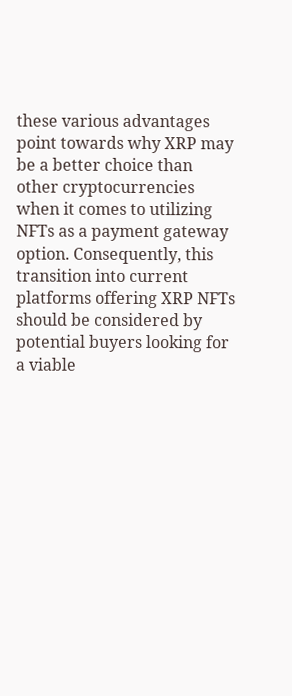these various advantages point towards why XRP may be a better choice than other cryptocurrencies when it comes to utilizing NFTs as a payment gateway option. Consequently, this transition into current platforms offering XRP NFTs should be considered by potential buyers looking for a viable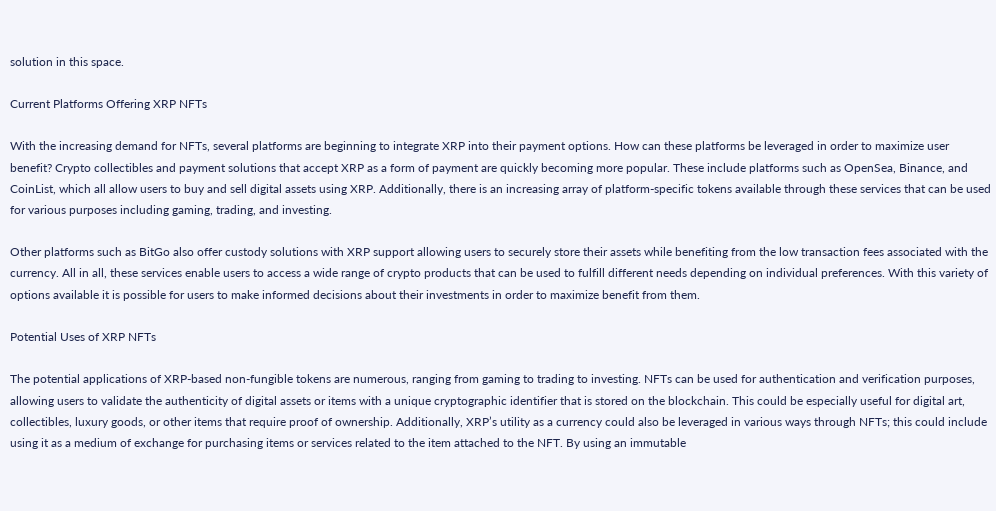solution in this space.

Current Platforms Offering XRP NFTs

With the increasing demand for NFTs, several platforms are beginning to integrate XRP into their payment options. How can these platforms be leveraged in order to maximize user benefit? Crypto collectibles and payment solutions that accept XRP as a form of payment are quickly becoming more popular. These include platforms such as OpenSea, Binance, and CoinList, which all allow users to buy and sell digital assets using XRP. Additionally, there is an increasing array of platform-specific tokens available through these services that can be used for various purposes including gaming, trading, and investing.

Other platforms such as BitGo also offer custody solutions with XRP support allowing users to securely store their assets while benefiting from the low transaction fees associated with the currency. All in all, these services enable users to access a wide range of crypto products that can be used to fulfill different needs depending on individual preferences. With this variety of options available it is possible for users to make informed decisions about their investments in order to maximize benefit from them.

Potential Uses of XRP NFTs

The potential applications of XRP-based non-fungible tokens are numerous, ranging from gaming to trading to investing. NFTs can be used for authentication and verification purposes, allowing users to validate the authenticity of digital assets or items with a unique cryptographic identifier that is stored on the blockchain. This could be especially useful for digital art, collectibles, luxury goods, or other items that require proof of ownership. Additionally, XRP’s utility as a currency could also be leveraged in various ways through NFTs; this could include using it as a medium of exchange for purchasing items or services related to the item attached to the NFT. By using an immutable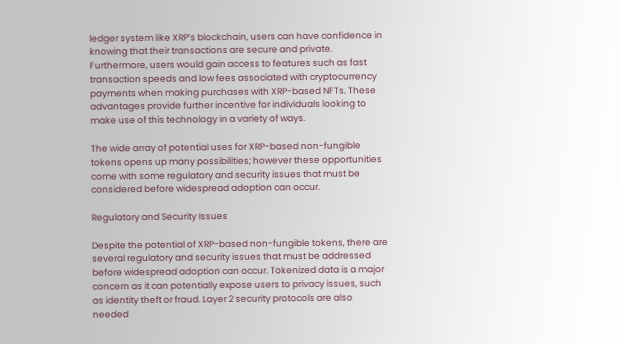ledger system like XRP’s blockchain, users can have confidence in knowing that their transactions are secure and private. Furthermore, users would gain access to features such as fast transaction speeds and low fees associated with cryptocurrency payments when making purchases with XRP-based NFTs. These advantages provide further incentive for individuals looking to make use of this technology in a variety of ways.

The wide array of potential uses for XRP-based non-fungible tokens opens up many possibilities; however these opportunities come with some regulatory and security issues that must be considered before widespread adoption can occur.

Regulatory and Security Issues

Despite the potential of XRP-based non-fungible tokens, there are several regulatory and security issues that must be addressed before widespread adoption can occur. Tokenized data is a major concern as it can potentially expose users to privacy issues, such as identity theft or fraud. Layer 2 security protocols are also needed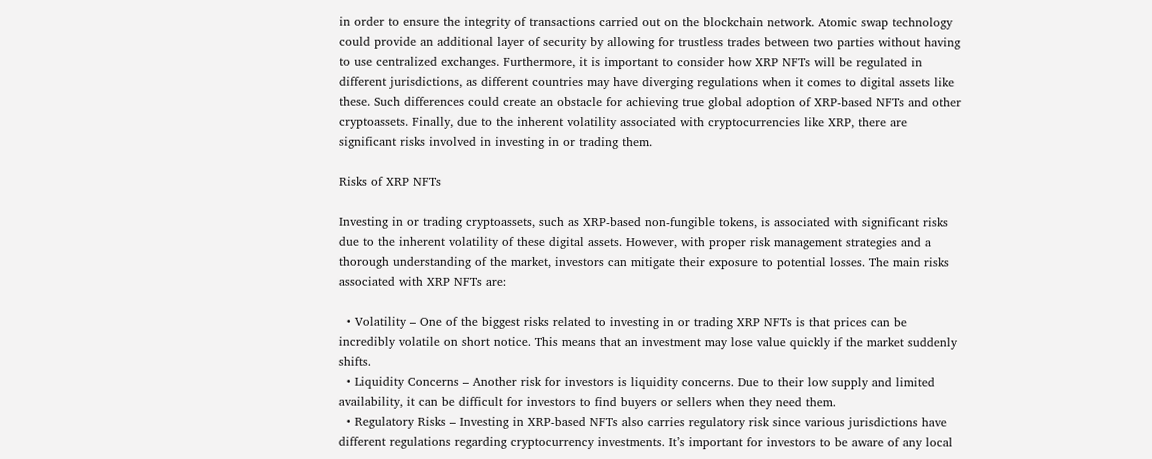in order to ensure the integrity of transactions carried out on the blockchain network. Atomic swap technology could provide an additional layer of security by allowing for trustless trades between two parties without having to use centralized exchanges. Furthermore, it is important to consider how XRP NFTs will be regulated in different jurisdictions, as different countries may have diverging regulations when it comes to digital assets like these. Such differences could create an obstacle for achieving true global adoption of XRP-based NFTs and other cryptoassets. Finally, due to the inherent volatility associated with cryptocurrencies like XRP, there are significant risks involved in investing in or trading them.

Risks of XRP NFTs

Investing in or trading cryptoassets, such as XRP-based non-fungible tokens, is associated with significant risks due to the inherent volatility of these digital assets. However, with proper risk management strategies and a thorough understanding of the market, investors can mitigate their exposure to potential losses. The main risks associated with XRP NFTs are:

  • Volatility – One of the biggest risks related to investing in or trading XRP NFTs is that prices can be incredibly volatile on short notice. This means that an investment may lose value quickly if the market suddenly shifts.
  • Liquidity Concerns – Another risk for investors is liquidity concerns. Due to their low supply and limited availability, it can be difficult for investors to find buyers or sellers when they need them.
  • Regulatory Risks – Investing in XRP-based NFTs also carries regulatory risk since various jurisdictions have different regulations regarding cryptocurrency investments. It’s important for investors to be aware of any local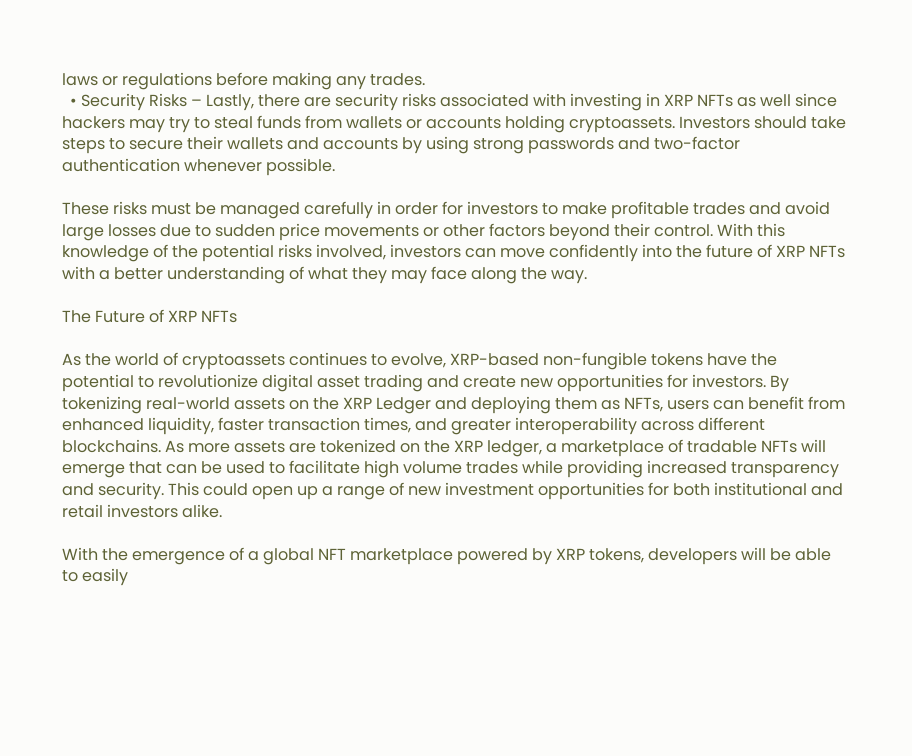laws or regulations before making any trades.
  • Security Risks – Lastly, there are security risks associated with investing in XRP NFTs as well since hackers may try to steal funds from wallets or accounts holding cryptoassets. Investors should take steps to secure their wallets and accounts by using strong passwords and two-factor authentication whenever possible.

These risks must be managed carefully in order for investors to make profitable trades and avoid large losses due to sudden price movements or other factors beyond their control. With this knowledge of the potential risks involved, investors can move confidently into the future of XRP NFTs with a better understanding of what they may face along the way.

The Future of XRP NFTs

As the world of cryptoassets continues to evolve, XRP-based non-fungible tokens have the potential to revolutionize digital asset trading and create new opportunities for investors. By tokenizing real-world assets on the XRP Ledger and deploying them as NFTs, users can benefit from enhanced liquidity, faster transaction times, and greater interoperability across different blockchains. As more assets are tokenized on the XRP ledger, a marketplace of tradable NFTs will emerge that can be used to facilitate high volume trades while providing increased transparency and security. This could open up a range of new investment opportunities for both institutional and retail investors alike.

With the emergence of a global NFT marketplace powered by XRP tokens, developers will be able to easily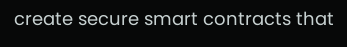create secure smart contracts that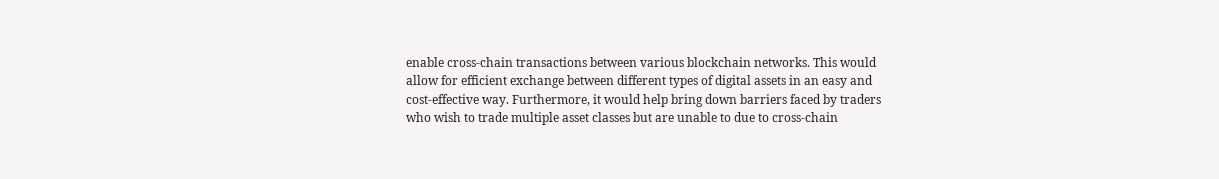enable cross-chain transactions between various blockchain networks. This would allow for efficient exchange between different types of digital assets in an easy and cost-effective way. Furthermore, it would help bring down barriers faced by traders who wish to trade multiple asset classes but are unable to due to cross-chain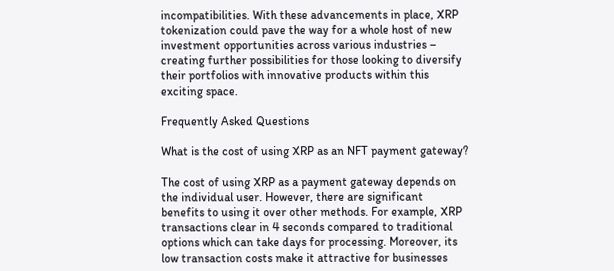incompatibilities. With these advancements in place, XRP tokenization could pave the way for a whole host of new investment opportunities across various industries – creating further possibilities for those looking to diversify their portfolios with innovative products within this exciting space.

Frequently Asked Questions

What is the cost of using XRP as an NFT payment gateway?

The cost of using XRP as a payment gateway depends on the individual user. However, there are significant benefits to using it over other methods. For example, XRP transactions clear in 4 seconds compared to traditional options which can take days for processing. Moreover, its low transaction costs make it attractive for businesses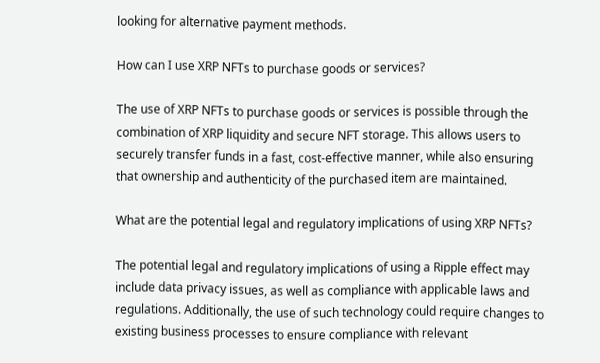looking for alternative payment methods.

How can I use XRP NFTs to purchase goods or services?

The use of XRP NFTs to purchase goods or services is possible through the combination of XRP liquidity and secure NFT storage. This allows users to securely transfer funds in a fast, cost-effective manner, while also ensuring that ownership and authenticity of the purchased item are maintained.

What are the potential legal and regulatory implications of using XRP NFTs?

The potential legal and regulatory implications of using a Ripple effect may include data privacy issues, as well as compliance with applicable laws and regulations. Additionally, the use of such technology could require changes to existing business processes to ensure compliance with relevant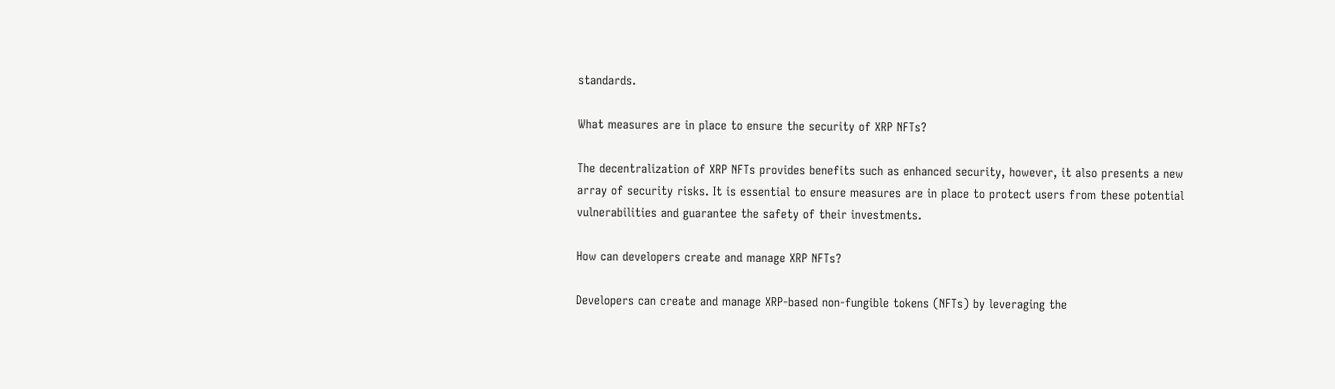standards.

What measures are in place to ensure the security of XRP NFTs?

The decentralization of XRP NFTs provides benefits such as enhanced security, however, it also presents a new array of security risks. It is essential to ensure measures are in place to protect users from these potential vulnerabilities and guarantee the safety of their investments.

How can developers create and manage XRP NFTs?

Developers can create and manage XRP-based non-fungible tokens (NFTs) by leveraging the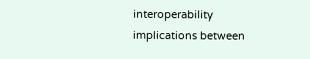interoperability implications between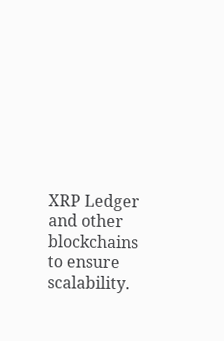XRP Ledger and other blockchains to ensure scalability.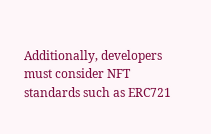Additionally, developers must consider NFT standards such as ERC721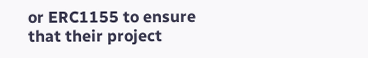or ERC1155 to ensure that their project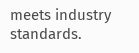meets industry standards.